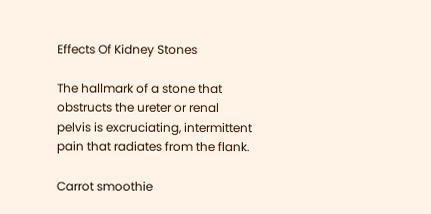Effects Of Kidney Stones

The hallmark of a stone that obstructs the ureter or renal pelvis is excruciating, intermittent pain that radiates from the flank.

Carrot smoothie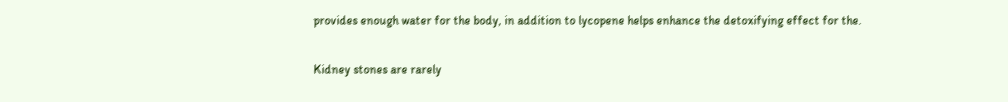provides enough water for the body, in addition to lycopene helps enhance the detoxifying effect for the.

Kidney stones are rarely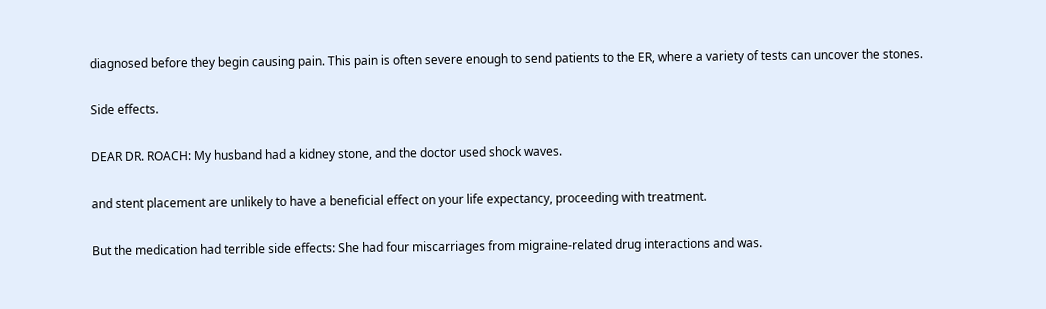diagnosed before they begin causing pain. This pain is often severe enough to send patients to the ER, where a variety of tests can uncover the stones.

Side effects.

DEAR DR. ROACH: My husband had a kidney stone, and the doctor used shock waves.

and stent placement are unlikely to have a beneficial effect on your life expectancy, proceeding with treatment.

But the medication had terrible side effects: She had four miscarriages from migraine-related drug interactions and was.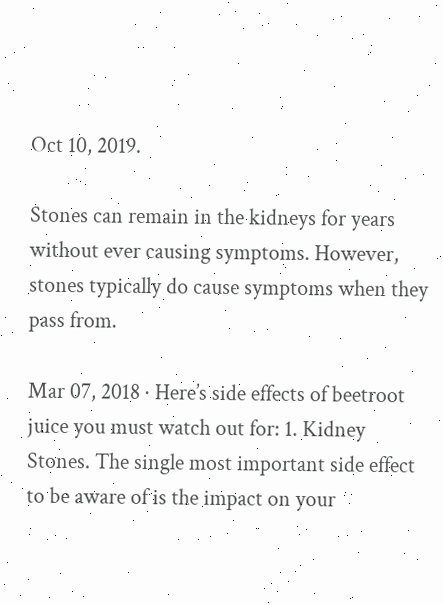Oct 10, 2019.

Stones can remain in the kidneys for years without ever causing symptoms. However, stones typically do cause symptoms when they pass from.

Mar 07, 2018 · Here’s side effects of beetroot juice you must watch out for: 1. Kidney Stones. The single most important side effect to be aware of is the impact on your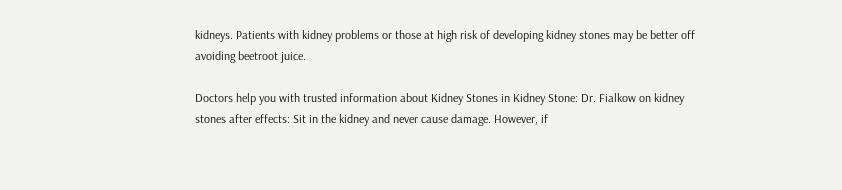kidneys. Patients with kidney problems or those at high risk of developing kidney stones may be better off avoiding beetroot juice.

Doctors help you with trusted information about Kidney Stones in Kidney Stone: Dr. Fialkow on kidney stones after effects: Sit in the kidney and never cause damage. However, if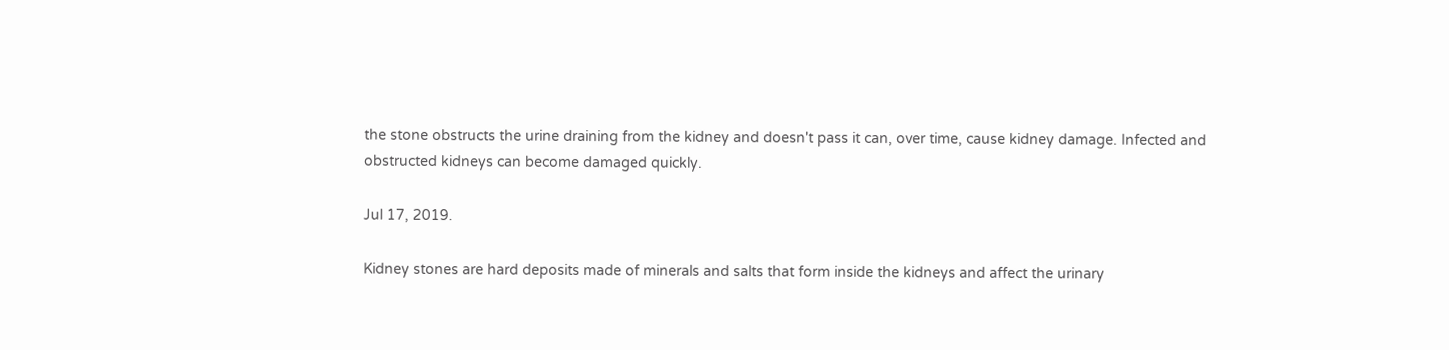the stone obstructs the urine draining from the kidney and doesn't pass it can, over time, cause kidney damage. Infected and obstructed kidneys can become damaged quickly.

Jul 17, 2019.

Kidney stones are hard deposits made of minerals and salts that form inside the kidneys and affect the urinary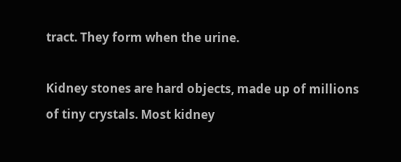tract. They form when the urine.

Kidney stones are hard objects, made up of millions of tiny crystals. Most kidney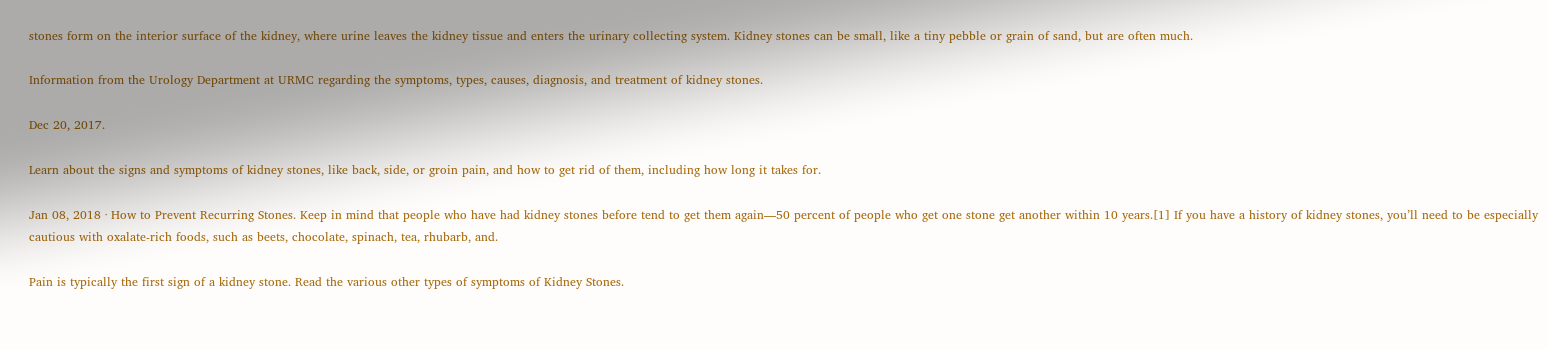stones form on the interior surface of the kidney, where urine leaves the kidney tissue and enters the urinary collecting system. Kidney stones can be small, like a tiny pebble or grain of sand, but are often much.

Information from the Urology Department at URMC regarding the symptoms, types, causes, diagnosis, and treatment of kidney stones.

Dec 20, 2017.

Learn about the signs and symptoms of kidney stones, like back, side, or groin pain, and how to get rid of them, including how long it takes for.

Jan 08, 2018 · How to Prevent Recurring Stones. Keep in mind that people who have had kidney stones before tend to get them again—50 percent of people who get one stone get another within 10 years.[1] If you have a history of kidney stones, you’ll need to be especially cautious with oxalate-rich foods, such as beets, chocolate, spinach, tea, rhubarb, and.

Pain is typically the first sign of a kidney stone. Read the various other types of symptoms of Kidney Stones.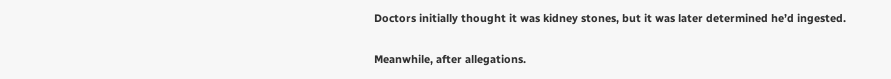Doctors initially thought it was kidney stones, but it was later determined he’d ingested.

Meanwhile, after allegations.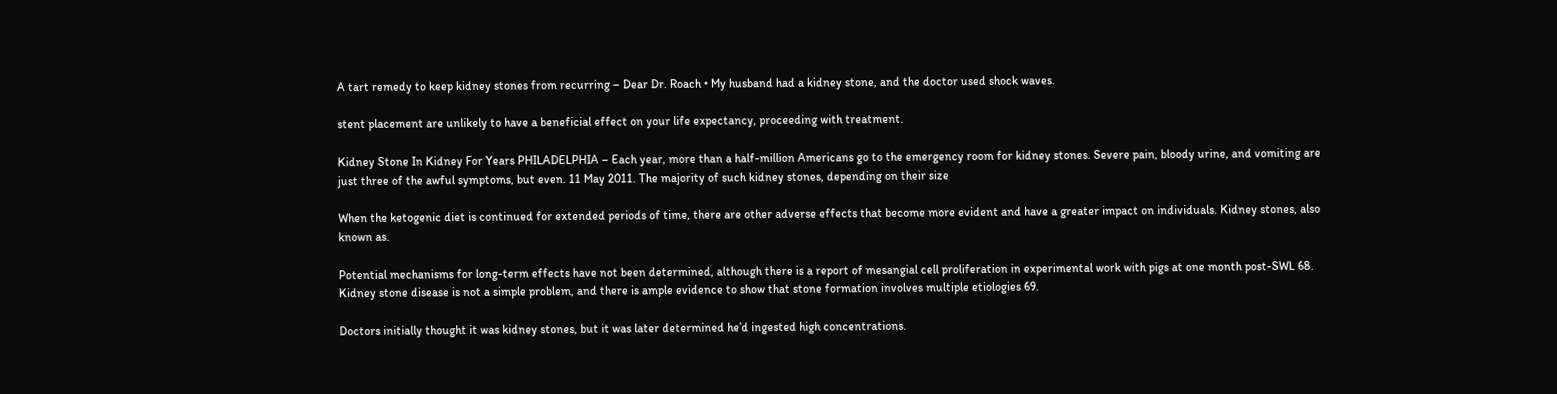A tart remedy to keep kidney stones from recurring – Dear Dr. Roach • My husband had a kidney stone, and the doctor used shock waves.

stent placement are unlikely to have a beneficial effect on your life expectancy, proceeding with treatment.

Kidney Stone In Kidney For Years PHILADELPHIA – Each year, more than a half-million Americans go to the emergency room for kidney stones. Severe pain, bloody urine, and vomiting are just three of the awful symptoms, but even. 11 May 2011. The majority of such kidney stones, depending on their size

When the ketogenic diet is continued for extended periods of time, there are other adverse effects that become more evident and have a greater impact on individuals. Kidney stones, also known as.

Potential mechanisms for long-term effects have not been determined, although there is a report of mesangial cell proliferation in experimental work with pigs at one month post-SWL 68. Kidney stone disease is not a simple problem, and there is ample evidence to show that stone formation involves multiple etiologies 69.

Doctors initially thought it was kidney stones, but it was later determined he’d ingested high concentrations.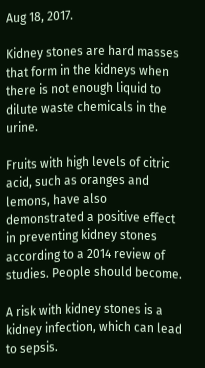Aug 18, 2017.

Kidney stones are hard masses that form in the kidneys when there is not enough liquid to dilute waste chemicals in the urine.

Fruits with high levels of citric acid, such as oranges and lemons, have also demonstrated a positive effect in preventing kidney stones according to a 2014 review of studies. People should become.

A risk with kidney stones is a kidney infection, which can lead to sepsis.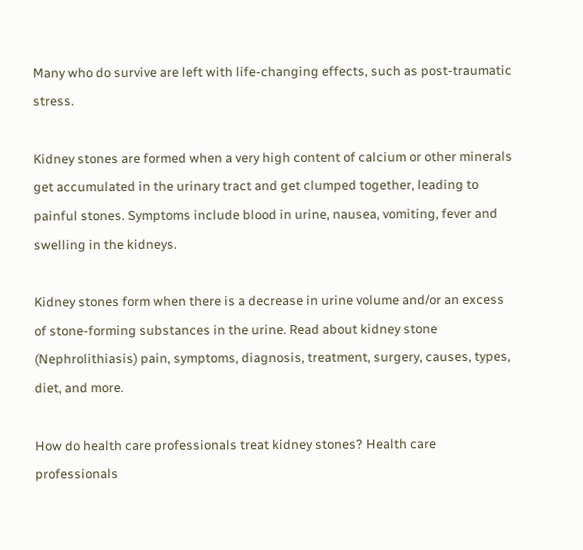Many who do survive are left with life-changing effects, such as post-traumatic stress.

Kidney stones are formed when a very high content of calcium or other minerals get accumulated in the urinary tract and get clumped together, leading to painful stones. Symptoms include blood in urine, nausea, vomiting, fever and swelling in the kidneys.

Kidney stones form when there is a decrease in urine volume and/or an excess of stone-forming substances in the urine. Read about kidney stone (Nephrolithiasis) pain, symptoms, diagnosis, treatment, surgery, causes, types, diet, and more.

How do health care professionals treat kidney stones? Health care professionals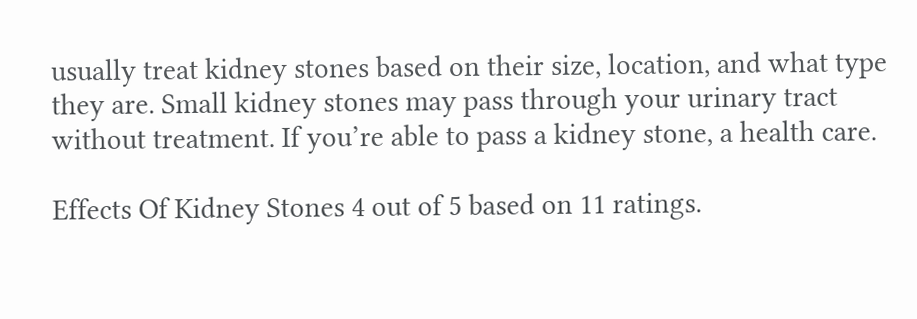usually treat kidney stones based on their size, location, and what type they are. Small kidney stones may pass through your urinary tract without treatment. If you’re able to pass a kidney stone, a health care.

Effects Of Kidney Stones 4 out of 5 based on 11 ratings.